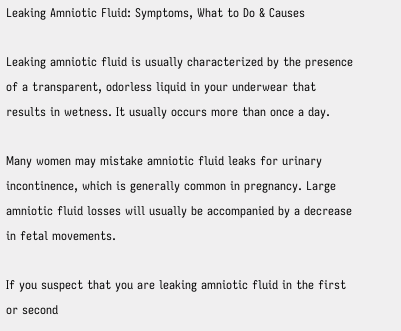Leaking Amniotic Fluid: Symptoms, What to Do & Causes

Leaking amniotic fluid is usually characterized by the presence of a transparent, odorless liquid in your underwear that results in wetness. It usually occurs more than once a day.

Many women may mistake amniotic fluid leaks for urinary incontinence, which is generally common in pregnancy. Large amniotic fluid losses will usually be accompanied by a decrease in fetal movements.

If you suspect that you are leaking amniotic fluid in the first or second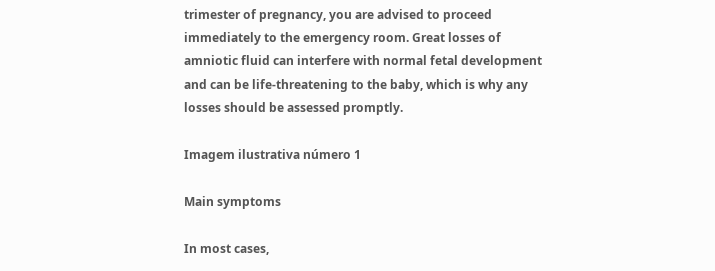trimester of pregnancy, you are advised to proceed immediately to the emergency room. Great losses of amniotic fluid can interfere with normal fetal development and can be life-threatening to the baby, which is why any losses should be assessed promptly.

Imagem ilustrativa número 1

Main symptoms

In most cases,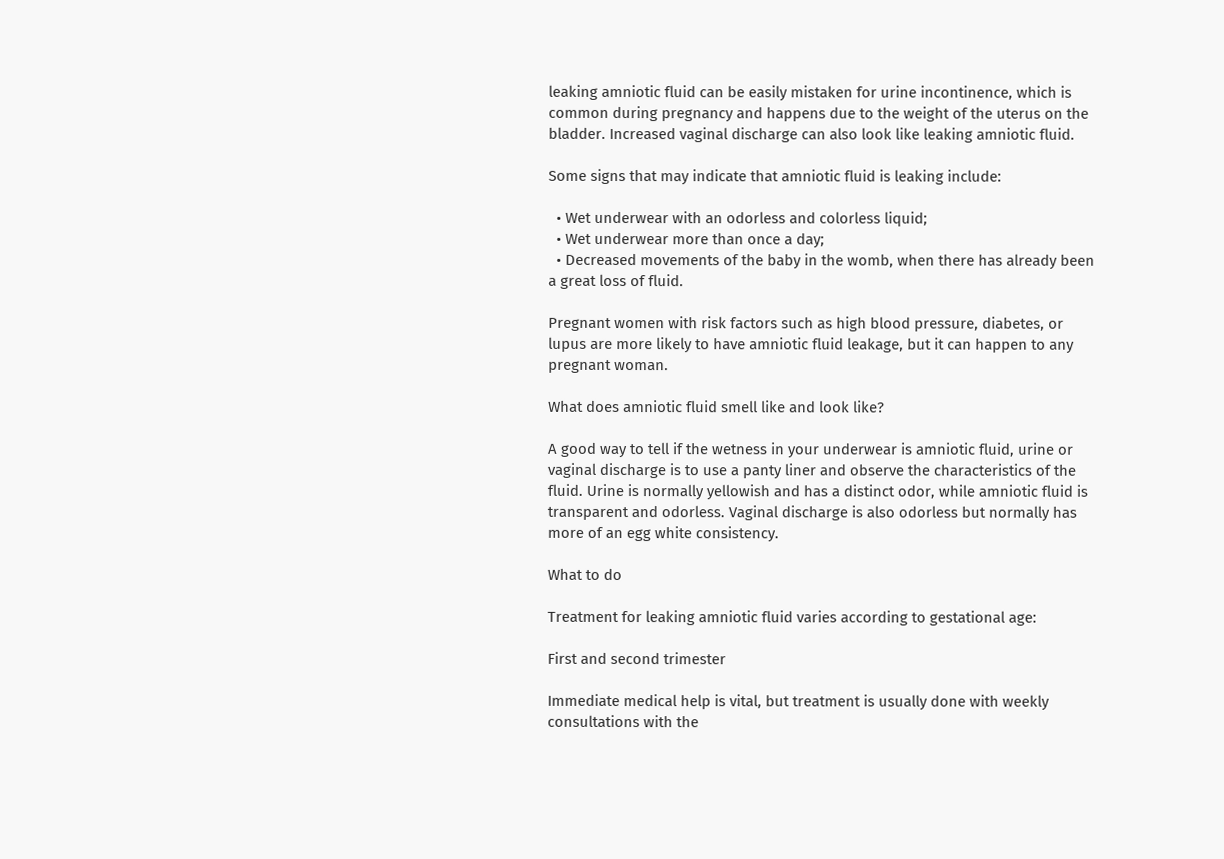leaking amniotic fluid can be easily mistaken for urine incontinence, which is common during pregnancy and happens due to the weight of the uterus on the bladder. Increased vaginal discharge can also look like leaking amniotic fluid.

Some signs that may indicate that amniotic fluid is leaking include:

  • Wet underwear with an odorless and colorless liquid;
  • Wet underwear more than once a day;
  • Decreased movements of the baby in the womb, when there has already been a great loss of fluid.

Pregnant women with risk factors such as high blood pressure, diabetes, or lupus are more likely to have amniotic fluid leakage, but it can happen to any pregnant woman.

What does amniotic fluid smell like and look like?

A good way to tell if the wetness in your underwear is amniotic fluid, urine or vaginal discharge is to use a panty liner and observe the characteristics of the fluid. Urine is normally yellowish and has a distinct odor, while amniotic fluid is transparent and odorless. Vaginal discharge is also odorless but normally has more of an egg white consistency.

What to do

Treatment for leaking amniotic fluid varies according to gestational age:

First and second trimester

Immediate medical help is vital, but treatment is usually done with weekly consultations with the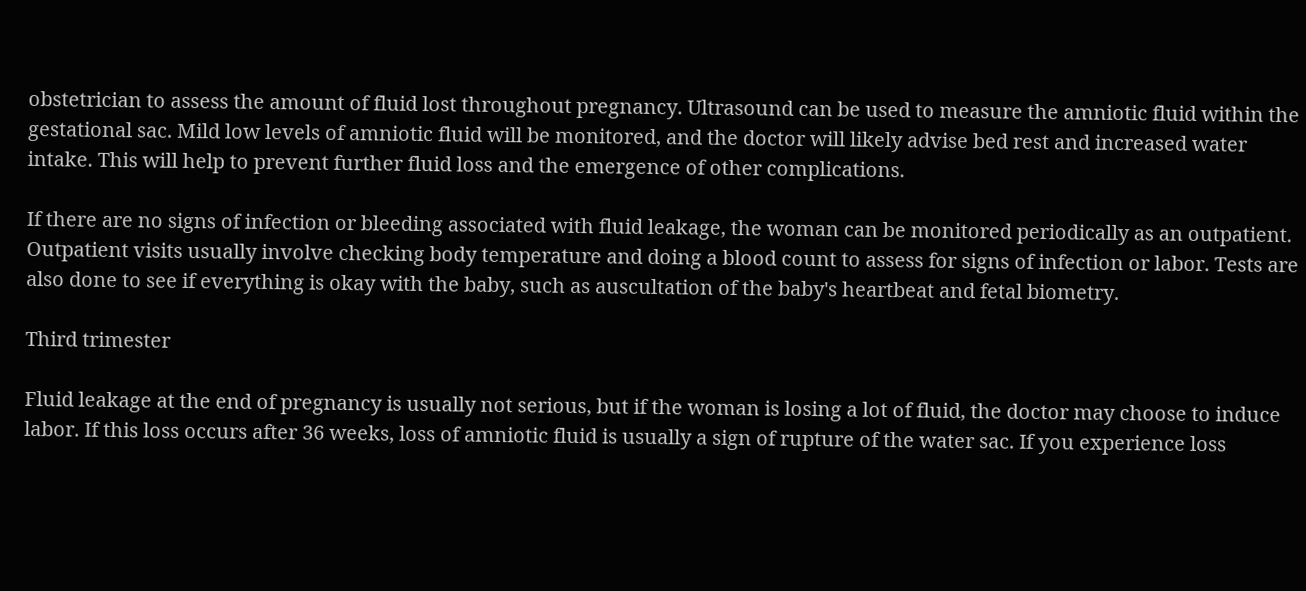obstetrician to assess the amount of fluid lost throughout pregnancy. Ultrasound can be used to measure the amniotic fluid within the gestational sac. Mild low levels of amniotic fluid will be monitored, and the doctor will likely advise bed rest and increased water intake. This will help to prevent further fluid loss and the emergence of other complications.

If there are no signs of infection or bleeding associated with fluid leakage, the woman can be monitored periodically as an outpatient. Outpatient visits usually involve checking body temperature and doing a blood count to assess for signs of infection or labor. Tests are also done to see if everything is okay with the baby, such as auscultation of the baby's heartbeat and fetal biometry.

Third trimester

Fluid leakage at the end of pregnancy is usually not serious, but if the woman is losing a lot of fluid, the doctor may choose to induce labor. If this loss occurs after 36 weeks, loss of amniotic fluid is usually a sign of rupture of the water sac. If you experience loss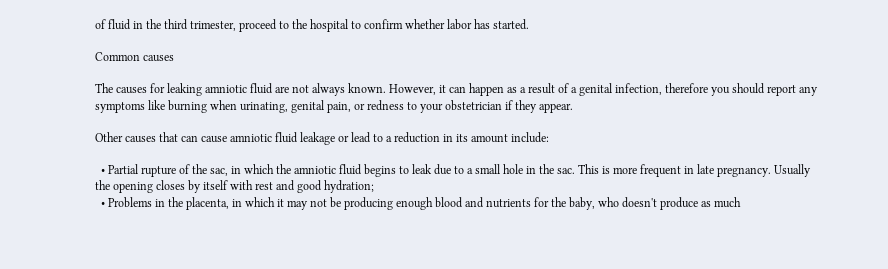of fluid in the third trimester, proceed to the hospital to confirm whether labor has started.

Common causes

The causes for leaking amniotic fluid are not always known. However, it can happen as a result of a genital infection, therefore you should report any symptoms like burning when urinating, genital pain, or redness to your obstetrician if they appear.

Other causes that can cause amniotic fluid leakage or lead to a reduction in its amount include:

  • Partial rupture of the sac, in which the amniotic fluid begins to leak due to a small hole in the sac. This is more frequent in late pregnancy. Usually the opening closes by itself with rest and good hydration;
  • Problems in the placenta, in which it may not be producing enough blood and nutrients for the baby, who doesn't produce as much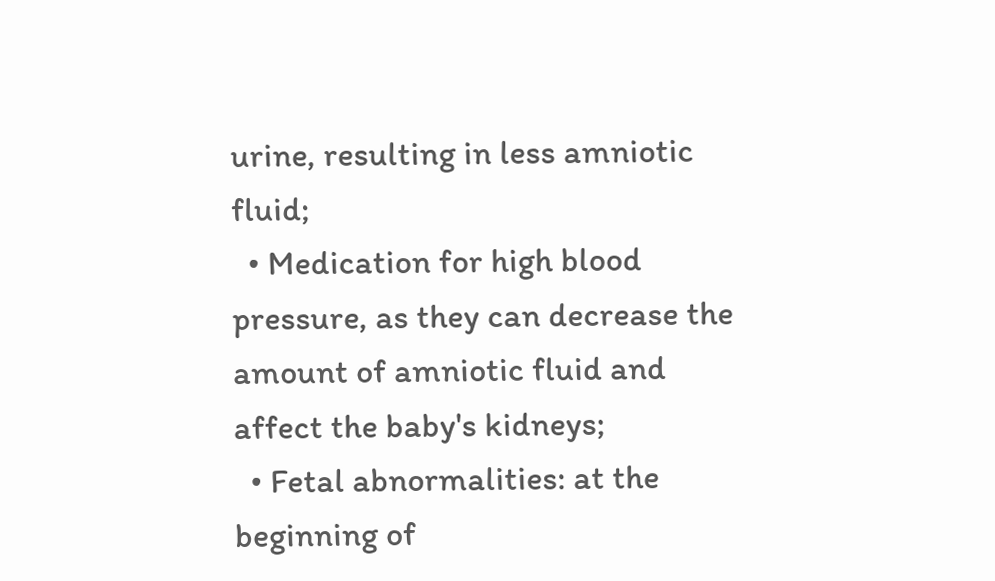urine, resulting in less amniotic fluid;
  • Medication for high blood pressure, as they can decrease the amount of amniotic fluid and affect the baby's kidneys;
  • Fetal abnormalities: at the beginning of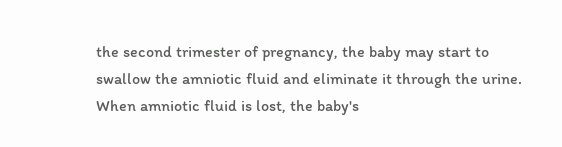the second trimester of pregnancy, the baby may start to swallow the amniotic fluid and eliminate it through the urine. When amniotic fluid is lost, the baby's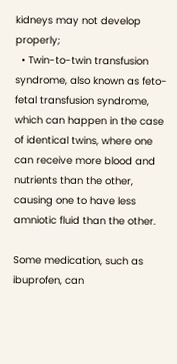kidneys may not develop properly;
  • Twin-to-twin transfusion syndrome, also known as feto-fetal transfusion syndrome, which can happen in the case of identical twins, where one can receive more blood and nutrients than the other, causing one to have less amniotic fluid than the other.

Some medication, such as ibuprofen, can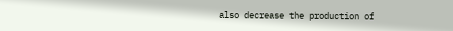also decrease the production of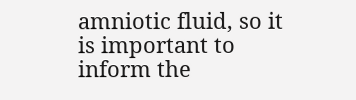amniotic fluid, so it is important to inform the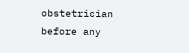obstetrician before any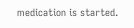medication is started.